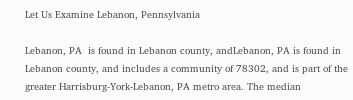Let Us Examine Lebanon, Pennsylvania

Lebanon, PA  is found in Lebanon county, andLebanon, PA is found in Lebanon county, and includes a community of 78302, and is part of the greater Harrisburg-York-Lebanon, PA metro area. The median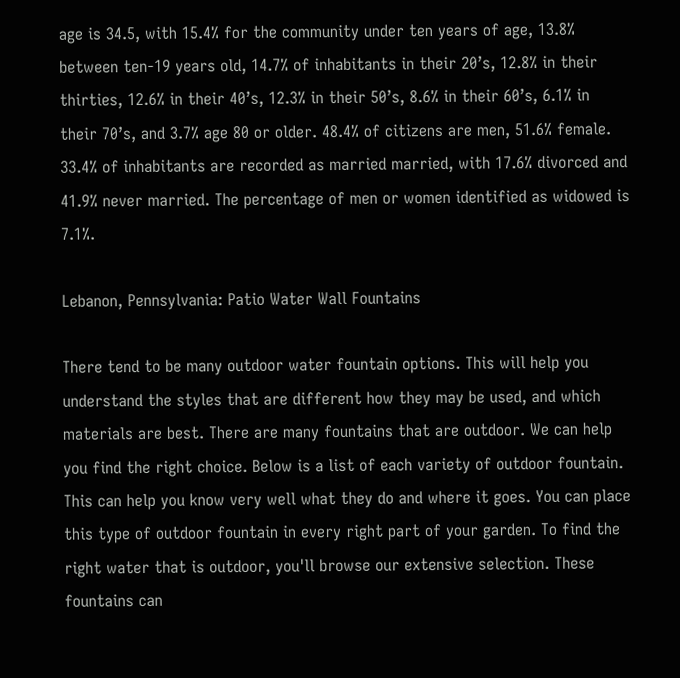age is 34.5, with 15.4% for the community under ten years of age, 13.8% between ten-19 years old, 14.7% of inhabitants in their 20’s, 12.8% in their thirties, 12.6% in their 40’s, 12.3% in their 50’s, 8.6% in their 60’s, 6.1% in their 70’s, and 3.7% age 80 or older. 48.4% of citizens are men, 51.6% female. 33.4% of inhabitants are recorded as married married, with 17.6% divorced and 41.9% never married. The percentage of men or women identified as widowed is 7.1%.

Lebanon, Pennsylvania: Patio Water Wall Fountains

There tend to be many outdoor water fountain options. This will help you understand the styles that are different how they may be used, and which materials are best. There are many fountains that are outdoor. We can help you find the right choice. Below is a list of each variety of outdoor fountain. This can help you know very well what they do and where it goes. You can place this type of outdoor fountain in every right part of your garden. To find the right water that is outdoor, you'll browse our extensive selection. These fountains can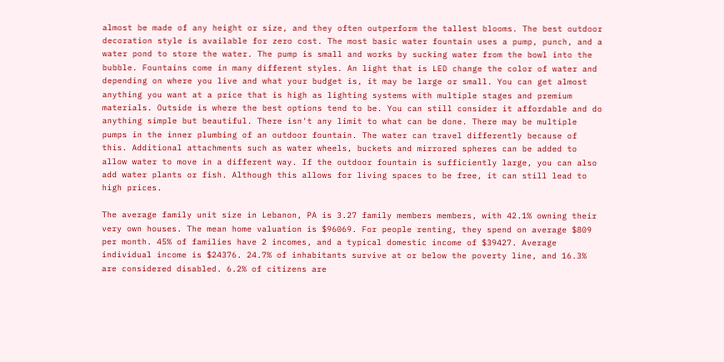almost be made of any height or size, and they often outperform the tallest blooms. The best outdoor decoration style is available for zero cost. The most basic water fountain uses a pump, punch, and a water pond to store the water. The pump is small and works by sucking water from the bowl into the bubble. Fountains come in many different styles. An light that is LED change the color of water and depending on where you live and what your budget is, it may be large or small. You can get almost anything you want at a price that is high as lighting systems with multiple stages and premium materials. Outside is where the best options tend to be. You can still consider it affordable and do anything simple but beautiful. There isn't any limit to what can be done. There may be multiple pumps in the inner plumbing of an outdoor fountain. The water can travel differently because of this. Additional attachments such as water wheels, buckets and mirrored spheres can be added to allow water to move in a different way. If the outdoor fountain is sufficiently large, you can also add water plants or fish. Although this allows for living spaces to be free, it can still lead to high prices.

The average family unit size in Lebanon, PA is 3.27 family members members, with 42.1% owning their very own houses. The mean home valuation is $96069. For people renting, they spend on average $809 per month. 45% of families have 2 incomes, and a typical domestic income of $39427. Average individual income is $24376. 24.7% of inhabitants survive at or below the poverty line, and 16.3% are considered disabled. 6.2% of citizens are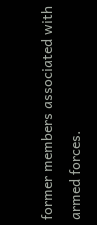former members associated with armed forces.